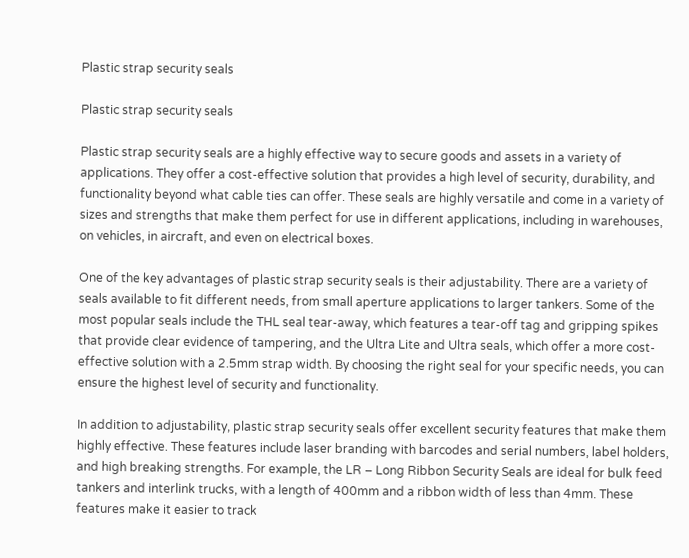Plastic strap security seals

Plastic strap security seals

Plastic strap security seals are a highly effective way to secure goods and assets in a variety of applications. They offer a cost-effective solution that provides a high level of security, durability, and functionality beyond what cable ties can offer. These seals are highly versatile and come in a variety of sizes and strengths that make them perfect for use in different applications, including in warehouses, on vehicles, in aircraft, and even on electrical boxes.

One of the key advantages of plastic strap security seals is their adjustability. There are a variety of seals available to fit different needs, from small aperture applications to larger tankers. Some of the most popular seals include the THL seal tear-away, which features a tear-off tag and gripping spikes that provide clear evidence of tampering, and the Ultra Lite and Ultra seals, which offer a more cost-effective solution with a 2.5mm strap width. By choosing the right seal for your specific needs, you can ensure the highest level of security and functionality.

In addition to adjustability, plastic strap security seals offer excellent security features that make them highly effective. These features include laser branding with barcodes and serial numbers, label holders, and high breaking strengths. For example, the LR – Long Ribbon Security Seals are ideal for bulk feed tankers and interlink trucks, with a length of 400mm and a ribbon width of less than 4mm. These features make it easier to track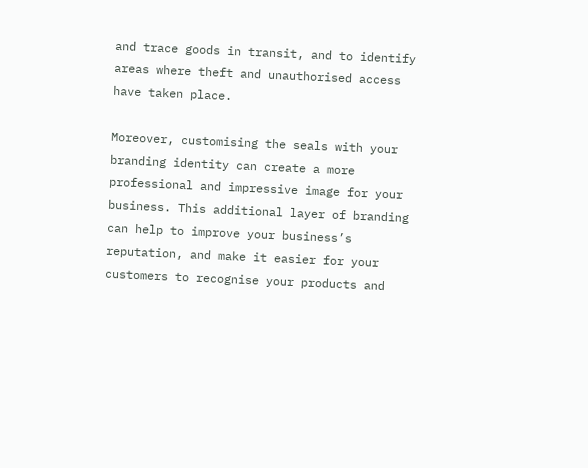and trace goods in transit, and to identify areas where theft and unauthorised access have taken place.

Moreover, customising the seals with your branding identity can create a more professional and impressive image for your business. This additional layer of branding can help to improve your business’s reputation, and make it easier for your customers to recognise your products and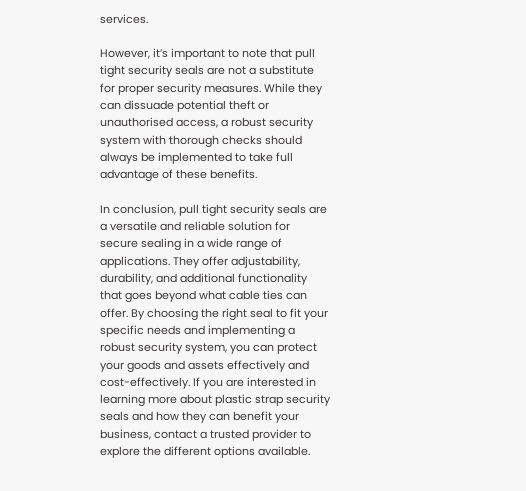services.

However, it’s important to note that pull tight security seals are not a substitute for proper security measures. While they can dissuade potential theft or unauthorised access, a robust security system with thorough checks should always be implemented to take full advantage of these benefits.

In conclusion, pull tight security seals are a versatile and reliable solution for secure sealing in a wide range of applications. They offer adjustability, durability, and additional functionality that goes beyond what cable ties can offer. By choosing the right seal to fit your specific needs and implementing a robust security system, you can protect your goods and assets effectively and cost-effectively. If you are interested in learning more about plastic strap security seals and how they can benefit your business, contact a trusted provider to explore the different options available.